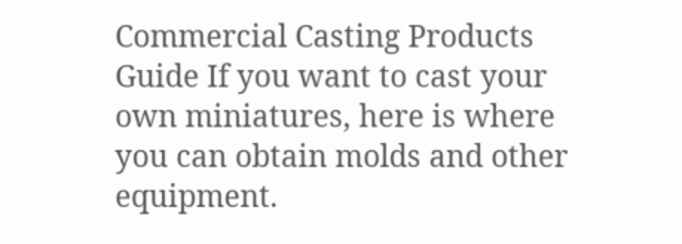Commercial Casting Products Guide If you want to cast your own miniatures, here is where you can obtain molds and other equipment.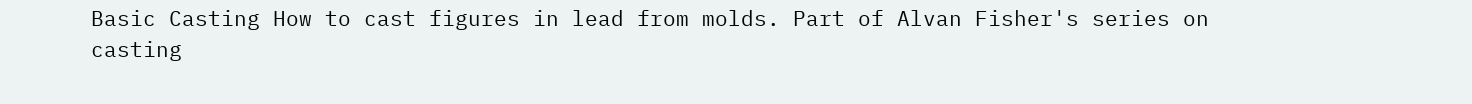Basic Casting How to cast figures in lead from molds. Part of Alvan Fisher's series on casting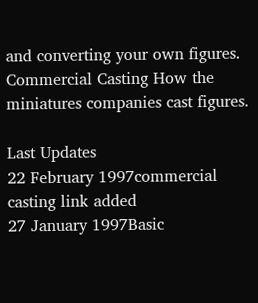and converting your own figures.
Commercial Casting How the miniatures companies cast figures.

Last Updates
22 February 1997commercial casting link added
27 January 1997Basic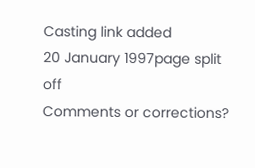Casting link added
20 January 1997page split off
Comments or corrections?